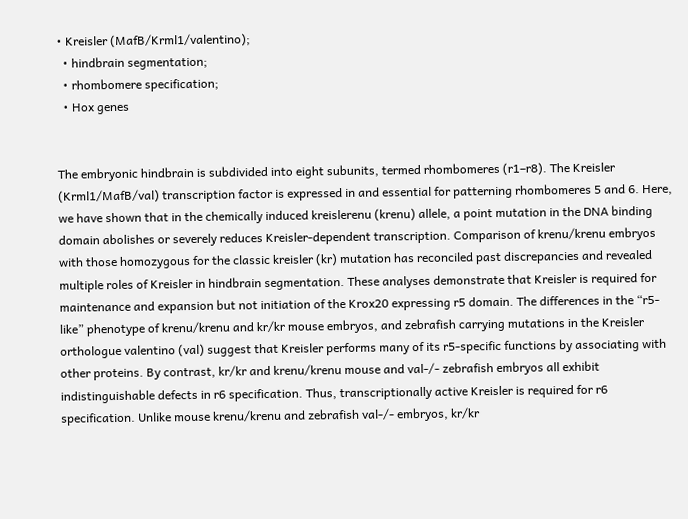• Kreisler (MafB/Krml1/valentino);
  • hindbrain segmentation;
  • rhombomere specification;
  • Hox genes


The embryonic hindbrain is subdivided into eight subunits, termed rhombomeres (r1–r8). The Kreisler (Krml1/MafB/val) transcription factor is expressed in and essential for patterning rhombomeres 5 and 6. Here, we have shown that in the chemically induced kreislerenu (krenu) allele, a point mutation in the DNA binding domain abolishes or severely reduces Kreisler-dependent transcription. Comparison of krenu/krenu embryos with those homozygous for the classic kreisler (kr) mutation has reconciled past discrepancies and revealed multiple roles of Kreisler in hindbrain segmentation. These analyses demonstrate that Kreisler is required for maintenance and expansion but not initiation of the Krox20 expressing r5 domain. The differences in the “r5-like” phenotype of krenu/krenu and kr/kr mouse embryos, and zebrafish carrying mutations in the Kreisler orthologue valentino (val) suggest that Kreisler performs many of its r5-specific functions by associating with other proteins. By contrast, kr/kr and krenu/krenu mouse and val-/- zebrafish embryos all exhibit indistinguishable defects in r6 specification. Thus, transcriptionally active Kreisler is required for r6 specification. Unlike mouse krenu/krenu and zebrafish val-/- embryos, kr/kr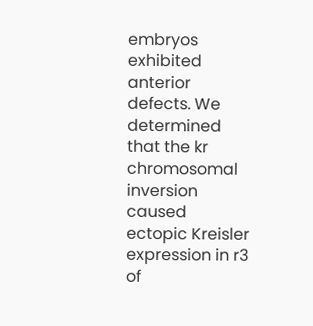embryos exhibited anterior defects. We determined that the kr chromosomal inversion caused ectopic Kreisler expression in r3 of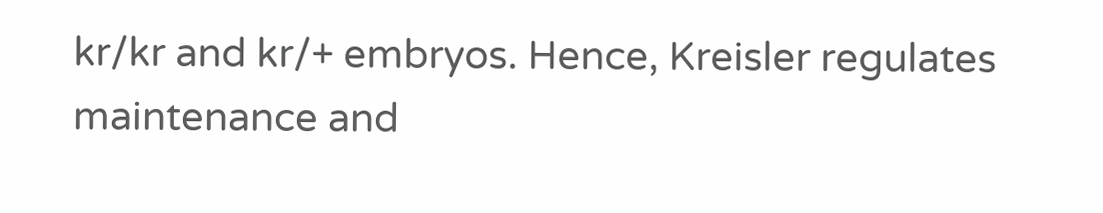kr/kr and kr/+ embryos. Hence, Kreisler regulates maintenance and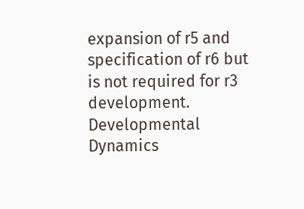expansion of r5 and specification of r6 but is not required for r3 development. Developmental Dynamics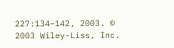227:134–142, 2003. © 2003 Wiley-Liss, Inc.